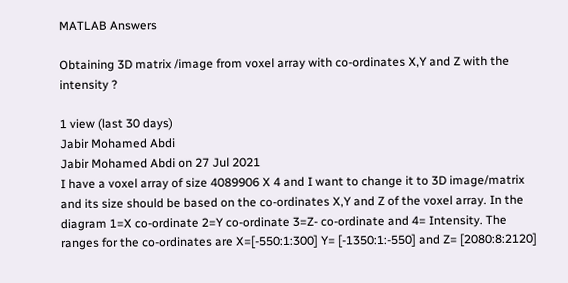MATLAB Answers

Obtaining 3D matrix /image from voxel array with co-ordinates X,Y and Z with the intensity ?

1 view (last 30 days)
Jabir Mohamed Abdi
Jabir Mohamed Abdi on 27 Jul 2021
I have a voxel array of size 4089906 X 4 and I want to change it to 3D image/matrix and its size should be based on the co-ordinates X,Y and Z of the voxel array. In the diagram 1=X co-ordinate 2=Y co-ordinate 3=Z- co-ordinate and 4= Intensity. The ranges for the co-ordinates are X=[-550:1:300] Y= [-1350:1:-550] and Z= [2080:8:2120]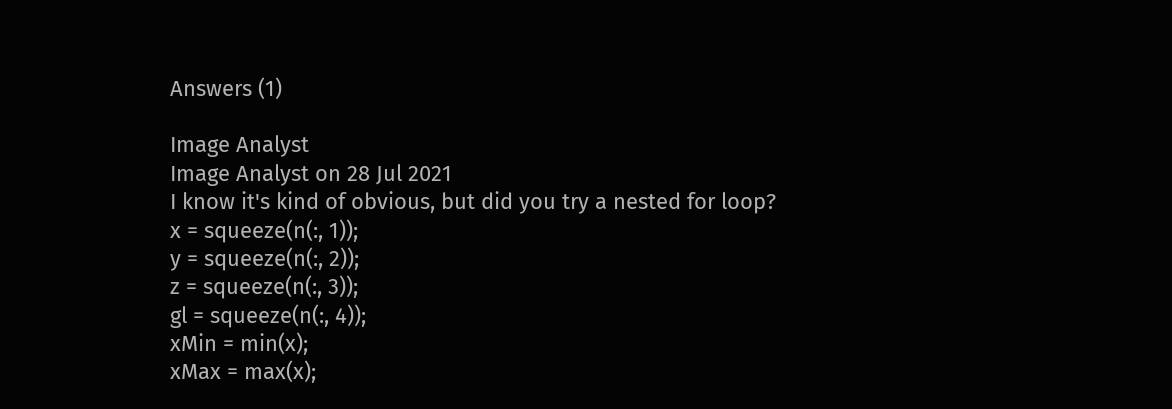Answers (1)

Image Analyst
Image Analyst on 28 Jul 2021
I know it's kind of obvious, but did you try a nested for loop?
x = squeeze(n(:, 1));
y = squeeze(n(:, 2));
z = squeeze(n(:, 3));
gl = squeeze(n(:, 4));
xMin = min(x);
xMax = max(x);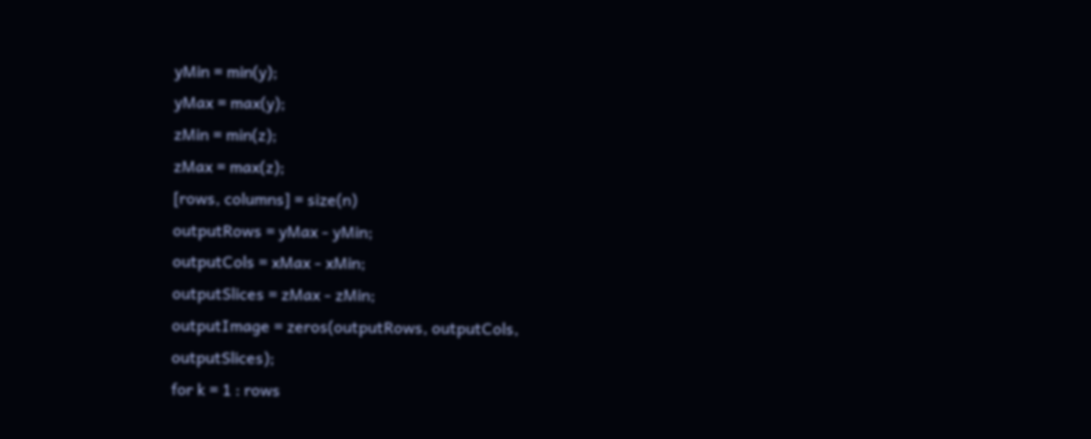yMin = min(y);
yMax = max(y);
zMin = min(z);
zMax = max(z);
[rows, columns] = size(n)
outputRows = yMax - yMin;
outputCols = xMax - xMin;
outputSlices = zMax - zMin;
outputImage = zeros(outputRows, outputCols, outputSlices);
for k = 1 : rows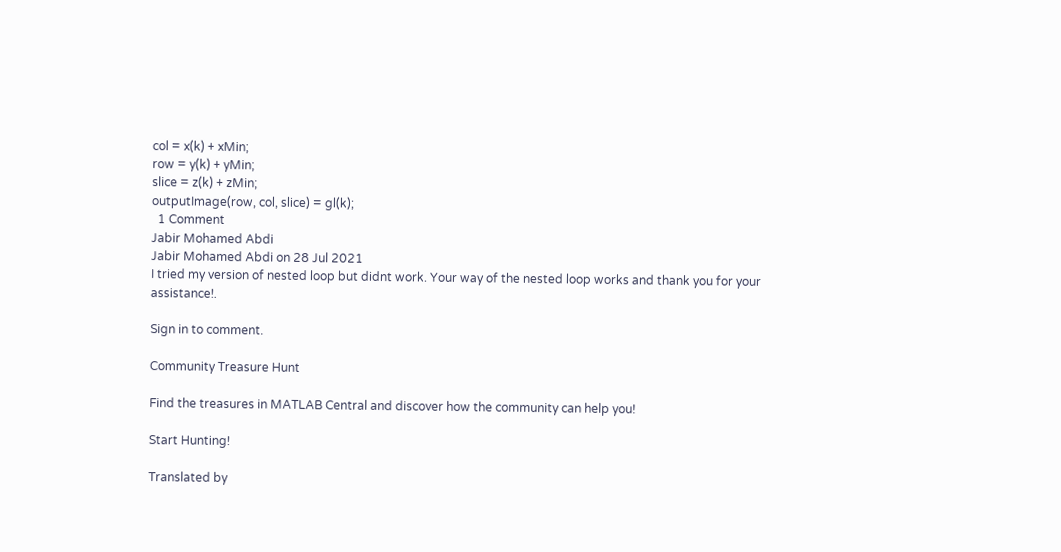col = x(k) + xMin;
row = y(k) + yMin;
slice = z(k) + zMin;
outputImage(row, col, slice) = gl(k);
  1 Comment
Jabir Mohamed Abdi
Jabir Mohamed Abdi on 28 Jul 2021
I tried my version of nested loop but didnt work. Your way of the nested loop works and thank you for your assistance!.

Sign in to comment.

Community Treasure Hunt

Find the treasures in MATLAB Central and discover how the community can help you!

Start Hunting!

Translated by